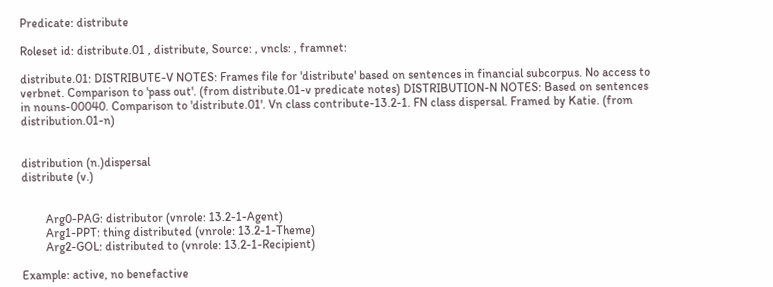Predicate: distribute

Roleset id: distribute.01 , distribute, Source: , vncls: , framnet:

distribute.01: DISTRIBUTE-V NOTES: Frames file for 'distribute' based on sentences in financial subcorpus. No access to verbnet. Comparison to 'pass out'. (from distribute.01-v predicate notes) DISTRIBUTION-N NOTES: Based on sentences in nouns-00040. Comparison to 'distribute.01'. Vn class contribute-13.2-1. FN class dispersal. Framed by Katie. (from distribution.01-n)


distribution (n.)dispersal
distribute (v.)


        Arg0-PAG: distributor (vnrole: 13.2-1-Agent)
        Arg1-PPT: thing distributed (vnrole: 13.2-1-Theme)
        Arg2-GOL: distributed to (vnrole: 13.2-1-Recipient)

Example: active, no benefactive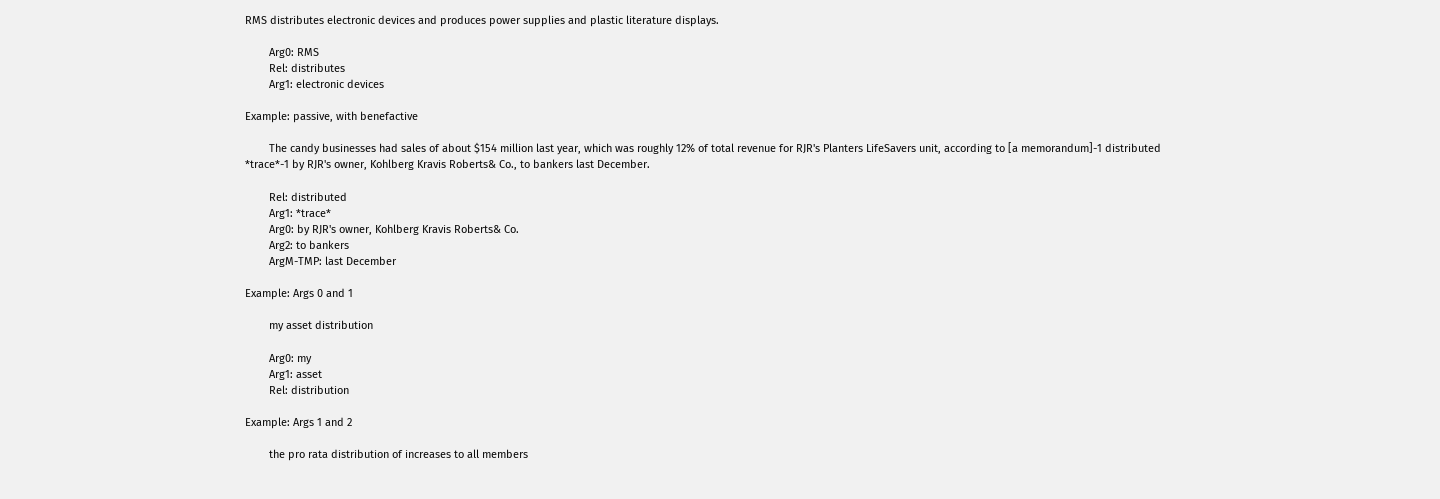RMS distributes electronic devices and produces power supplies and plastic literature displays.

        Arg0: RMS
        Rel: distributes
        Arg1: electronic devices

Example: passive, with benefactive

        The candy businesses had sales of about $154 million last year, which was roughly 12% of total revenue for RJR's Planters LifeSavers unit, according to [a memorandum]-1 distributed *trace*-1 by RJR's owner, Kohlberg Kravis Roberts& Co., to bankers last December.

        Rel: distributed
        Arg1: *trace*
        Arg0: by RJR's owner, Kohlberg Kravis Roberts& Co.
        Arg2: to bankers
        ArgM-TMP: last December

Example: Args 0 and 1

        my asset distribution

        Arg0: my
        Arg1: asset
        Rel: distribution

Example: Args 1 and 2

        the pro rata distribution of increases to all members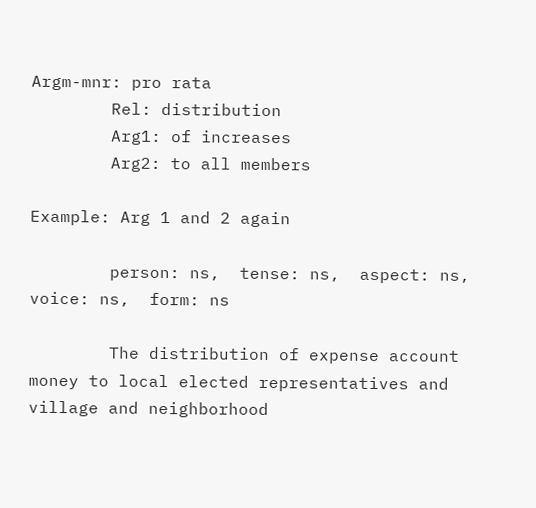Argm-mnr: pro rata
        Rel: distribution
        Arg1: of increases
        Arg2: to all members

Example: Arg 1 and 2 again

        person: ns,  tense: ns,  aspect: ns,  voice: ns,  form: ns

        The distribution of expense account money to local elected representatives and village and neighborhood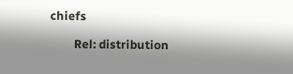chiefs

        Rel: distribution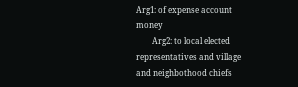Arg1: of expense account money
        Arg2: to local elected representatives and village and neighbothood chiefs